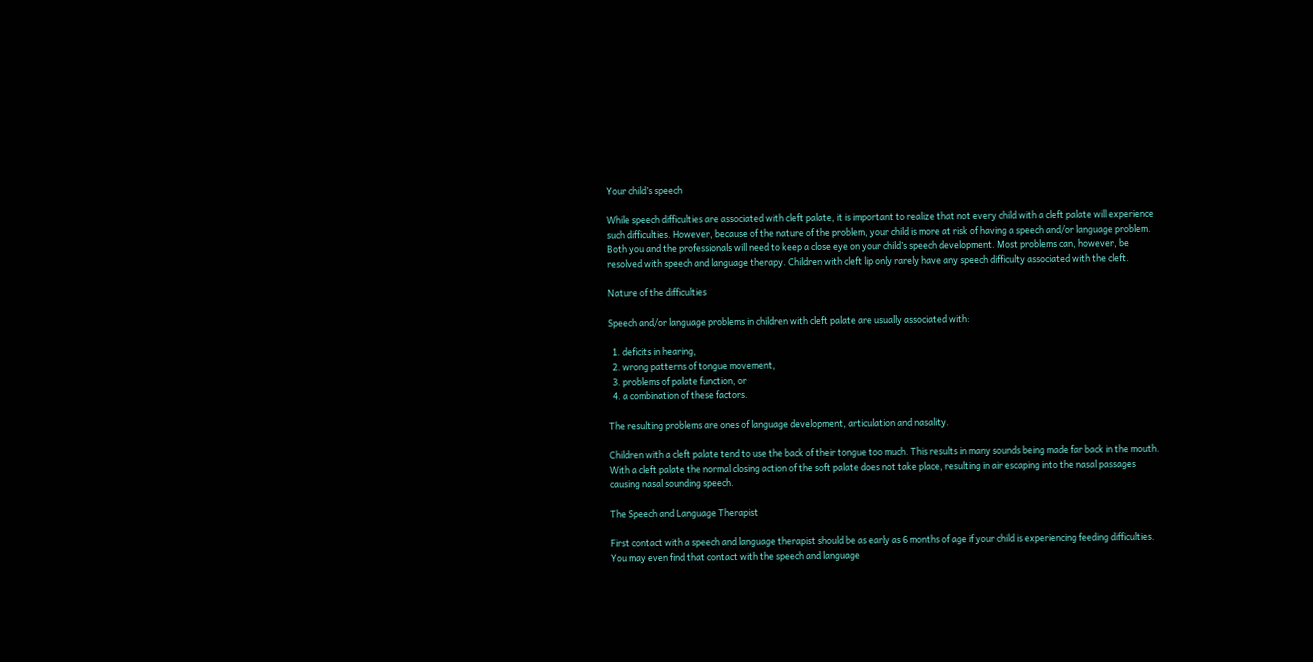Your child’s speech

While speech difficulties are associated with cleft palate, it is important to realize that not every child with a cleft palate will experience such difficulties. However, because of the nature of the problem, your child is more at risk of having a speech and/or language problem. Both you and the professionals will need to keep a close eye on your child’s speech development. Most problems can, however, be resolved with speech and language therapy. Children with cleft lip only rarely have any speech difficulty associated with the cleft.

Nature of the difficulties

Speech and/or language problems in children with cleft palate are usually associated with:

  1. deficits in hearing,
  2. wrong patterns of tongue movement,
  3. problems of palate function, or
  4. a combination of these factors.

The resulting problems are ones of language development, articulation and nasality.

Children with a cleft palate tend to use the back of their tongue too much. This results in many sounds being made far back in the mouth. With a cleft palate the normal closing action of the soft palate does not take place, resulting in air escaping into the nasal passages causing nasal sounding speech.

The Speech and Language Therapist

First contact with a speech and language therapist should be as early as 6 months of age if your child is experiencing feeding difficulties. You may even find that contact with the speech and language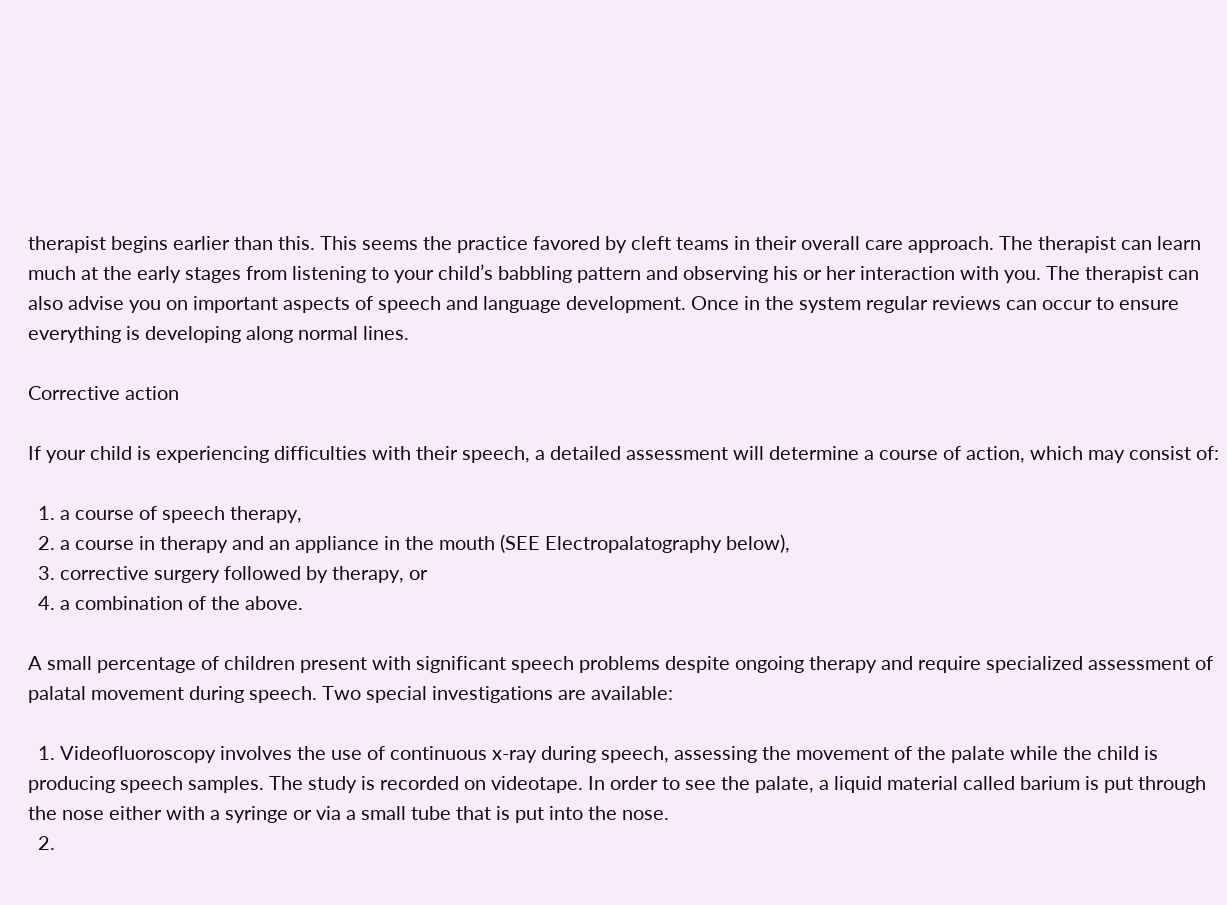therapist begins earlier than this. This seems the practice favored by cleft teams in their overall care approach. The therapist can learn much at the early stages from listening to your child’s babbling pattern and observing his or her interaction with you. The therapist can also advise you on important aspects of speech and language development. Once in the system regular reviews can occur to ensure everything is developing along normal lines.

Corrective action

If your child is experiencing difficulties with their speech, a detailed assessment will determine a course of action, which may consist of:

  1. a course of speech therapy,
  2. a course in therapy and an appliance in the mouth (SEE Electropalatography below),
  3. corrective surgery followed by therapy, or
  4. a combination of the above.

A small percentage of children present with significant speech problems despite ongoing therapy and require specialized assessment of palatal movement during speech. Two special investigations are available:

  1. Videofluoroscopy involves the use of continuous x-ray during speech, assessing the movement of the palate while the child is producing speech samples. The study is recorded on videotape. In order to see the palate, a liquid material called barium is put through the nose either with a syringe or via a small tube that is put into the nose.
  2.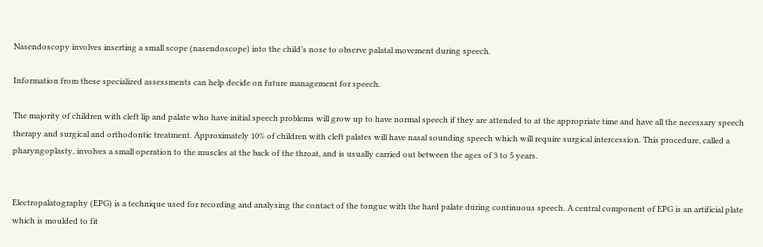Nasendoscopy involves inserting a small scope (nasendoscope) into the child’s nose to observe palatal movement during speech.

Information from these specialized assessments can help decide on future management for speech.

The majority of children with cleft lip and palate who have initial speech problems will grow up to have normal speech if they are attended to at the appropriate time and have all the necessary speech therapy and surgical and orthodontic treatment. Approximately 10% of children with cleft palates will have nasal sounding speech which will require surgical intercession. This procedure, called a pharyngoplasty, involves a small operation to the muscles at the back of the throat, and is usually carried out between the ages of 3 to 5 years.


Electropalatography (EPG) is a technique used for recording and analysing the contact of the tongue with the hard palate during continuous speech. A central component of EPG is an artificial plate which is moulded to fit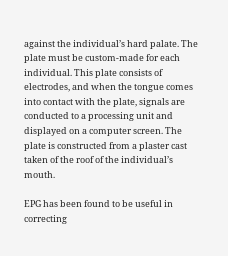against the individual’s hard palate. The plate must be custom-made for each individual. This plate consists of electrodes, and when the tongue comes into contact with the plate, signals are conducted to a processing unit and displayed on a computer screen. The plate is constructed from a plaster cast taken of the roof of the individual’s mouth.

EPG has been found to be useful in correcting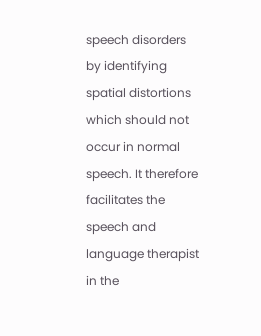speech disorders by identifying spatial distortions which should not occur in normal speech. It therefore facilitates the speech and language therapist in the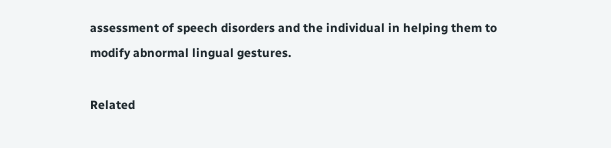assessment of speech disorders and the individual in helping them to modify abnormal lingual gestures.

Related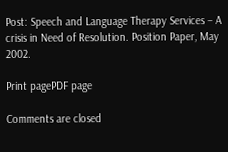Post: Speech and Language Therapy Services – A crisis in Need of Resolution. Position Paper, May 2002.

Print pagePDF page

Comments are closed